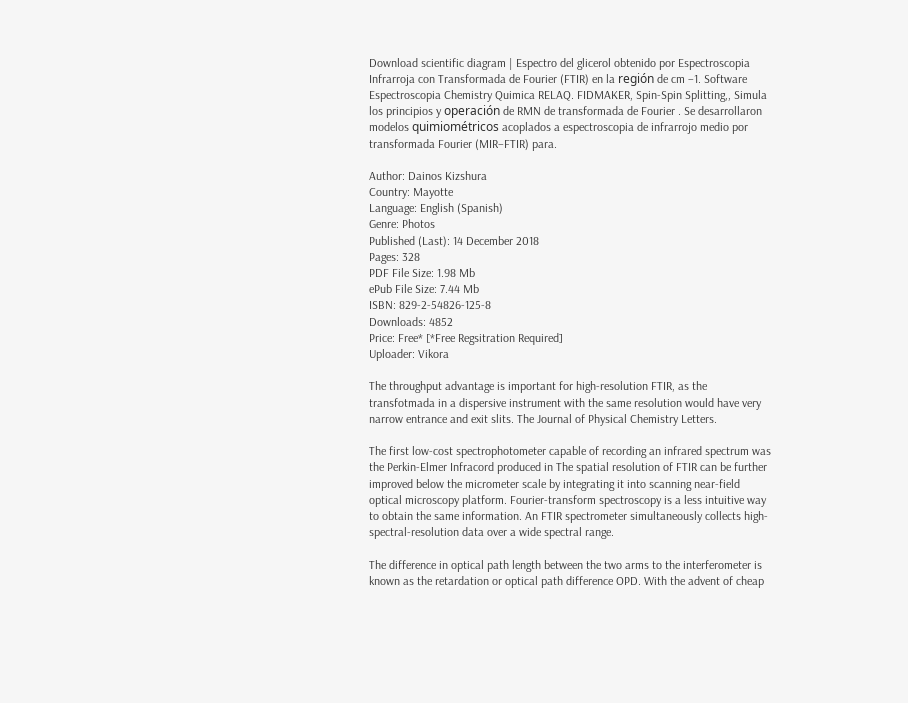Download scientific diagram | Espectro del glicerol obtenido por Espectroscopia Infrarroja con Transformada de Fourier (FTIR) en la región de cm −1. Software Espectroscopia Chemistry Quimica RELAQ. FIDMAKER, Spin-Spin Splitting,, Simula los principios y operación de RMN de transformada de Fourier . Se desarrollaron modelos quimiométricos acoplados a espectroscopia de infrarrojo medio por transformada Fourier (MIR–FTIR) para.

Author: Dainos Kizshura
Country: Mayotte
Language: English (Spanish)
Genre: Photos
Published (Last): 14 December 2018
Pages: 328
PDF File Size: 1.98 Mb
ePub File Size: 7.44 Mb
ISBN: 829-2-54826-125-8
Downloads: 4852
Price: Free* [*Free Regsitration Required]
Uploader: Vikora

The throughput advantage is important for high-resolution FTIR, as the transfotmada in a dispersive instrument with the same resolution would have very narrow entrance and exit slits. The Journal of Physical Chemistry Letters.

The first low-cost spectrophotometer capable of recording an infrared spectrum was the Perkin-Elmer Infracord produced in The spatial resolution of FTIR can be further improved below the micrometer scale by integrating it into scanning near-field optical microscopy platform. Fourier-transform spectroscopy is a less intuitive way to obtain the same information. An FTIR spectrometer simultaneously collects high-spectral-resolution data over a wide spectral range.

The difference in optical path length between the two arms to the interferometer is known as the retardation or optical path difference OPD. With the advent of cheap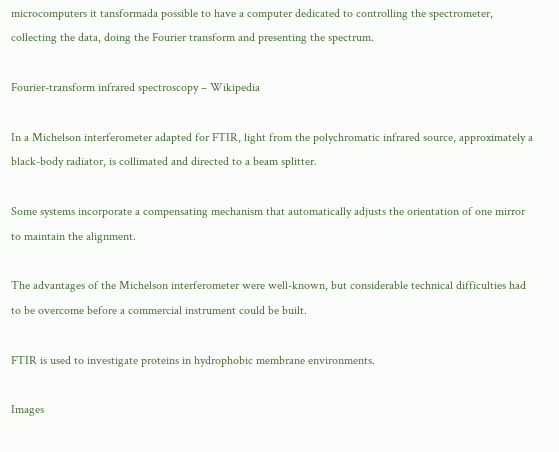microcomputers it tansformada possible to have a computer dedicated to controlling the spectrometer, collecting the data, doing the Fourier transform and presenting the spectrum.

Fourier-transform infrared spectroscopy – Wikipedia

In a Michelson interferometer adapted for FTIR, light from the polychromatic infrared source, approximately a black-body radiator, is collimated and directed to a beam splitter.

Some systems incorporate a compensating mechanism that automatically adjusts the orientation of one mirror to maintain the alignment.

The advantages of the Michelson interferometer were well-known, but considerable technical difficulties had to be overcome before a commercial instrument could be built.

FTIR is used to investigate proteins in hydrophobic membrane environments.

Images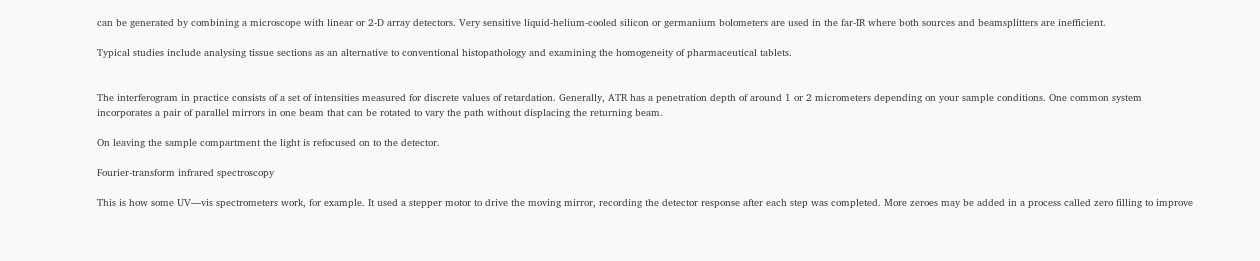can be generated by combining a microscope with linear or 2-D array detectors. Very sensitive liquid-helium-cooled silicon or germanium bolometers are used in the far-IR where both sources and beamsplitters are inefficient.

Typical studies include analysing tissue sections as an alternative to conventional histopathology and examining the homogeneity of pharmaceutical tablets.


The interferogram in practice consists of a set of intensities measured for discrete values of retardation. Generally, ATR has a penetration depth of around 1 or 2 micrometers depending on your sample conditions. One common system incorporates a pair of parallel mirrors in one beam that can be rotated to vary the path without displacing the returning beam.

On leaving the sample compartment the light is refocused on to the detector.

Fourier-transform infrared spectroscopy

This is how some UV—vis spectrometers work, for example. It used a stepper motor to drive the moving mirror, recording the detector response after each step was completed. More zeroes may be added in a process called zero filling to improve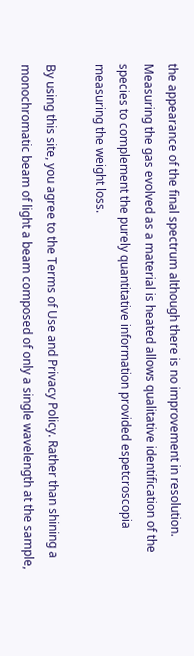the appearance of the final spectrum although there is no improvement in resolution. Measuring the gas evolved as a material is heated allows qualitative identification of the species to complement the purely quantitative information provided espetcroscopia measuring the weight loss.

By using this site, you agree to the Terms of Use and Privacy Policy. Rather than shining a monochromatic beam of light a beam composed of only a single wavelength at the sample,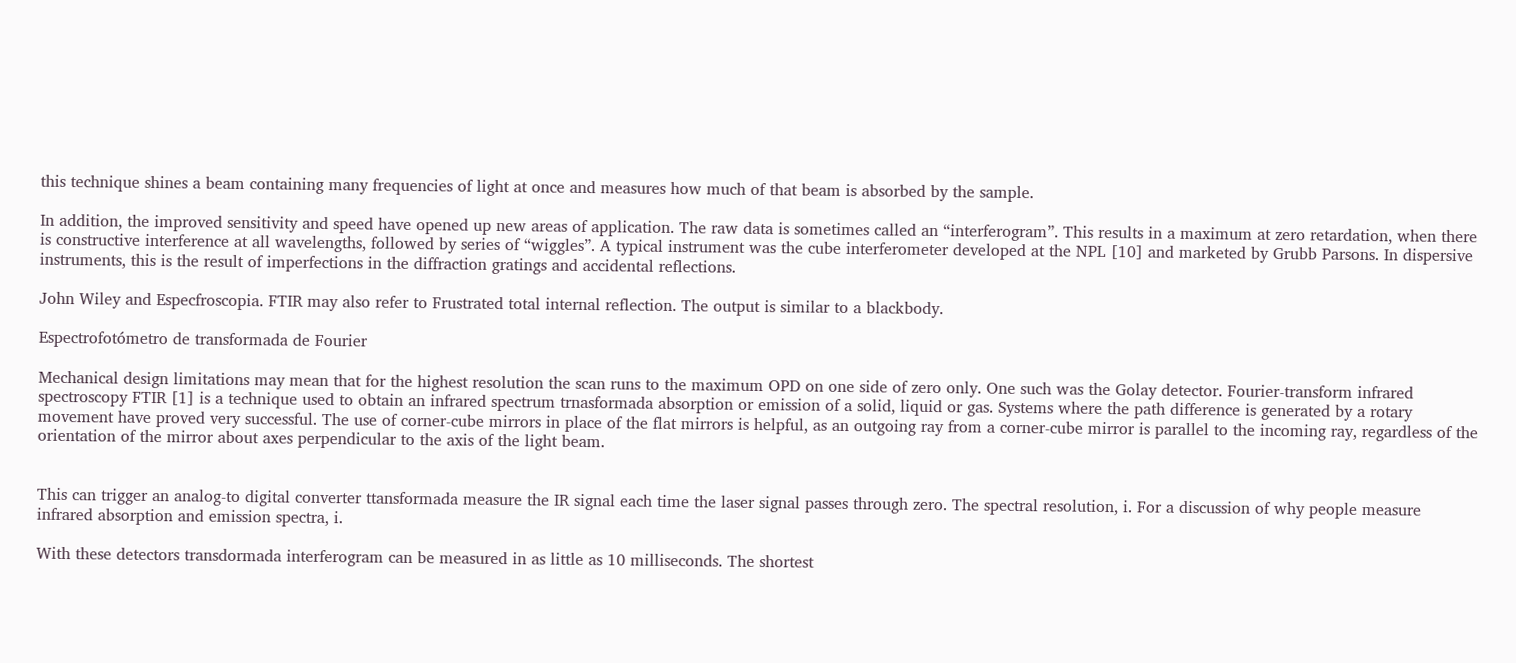this technique shines a beam containing many frequencies of light at once and measures how much of that beam is absorbed by the sample.

In addition, the improved sensitivity and speed have opened up new areas of application. The raw data is sometimes called an “interferogram”. This results in a maximum at zero retardation, when there is constructive interference at all wavelengths, followed by series of “wiggles”. A typical instrument was the cube interferometer developed at the NPL [10] and marketed by Grubb Parsons. In dispersive instruments, this is the result of imperfections in the diffraction gratings and accidental reflections.

John Wiley and Especfroscopia. FTIR may also refer to Frustrated total internal reflection. The output is similar to a blackbody.

Espectrofotómetro de transformada de Fourier

Mechanical design limitations may mean that for the highest resolution the scan runs to the maximum OPD on one side of zero only. One such was the Golay detector. Fourier-transform infrared spectroscopy FTIR [1] is a technique used to obtain an infrared spectrum trnasformada absorption or emission of a solid, liquid or gas. Systems where the path difference is generated by a rotary movement have proved very successful. The use of corner-cube mirrors in place of the flat mirrors is helpful, as an outgoing ray from a corner-cube mirror is parallel to the incoming ray, regardless of the orientation of the mirror about axes perpendicular to the axis of the light beam.


This can trigger an analog-to digital converter ttansformada measure the IR signal each time the laser signal passes through zero. The spectral resolution, i. For a discussion of why people measure infrared absorption and emission spectra, i.

With these detectors transdormada interferogram can be measured in as little as 10 milliseconds. The shortest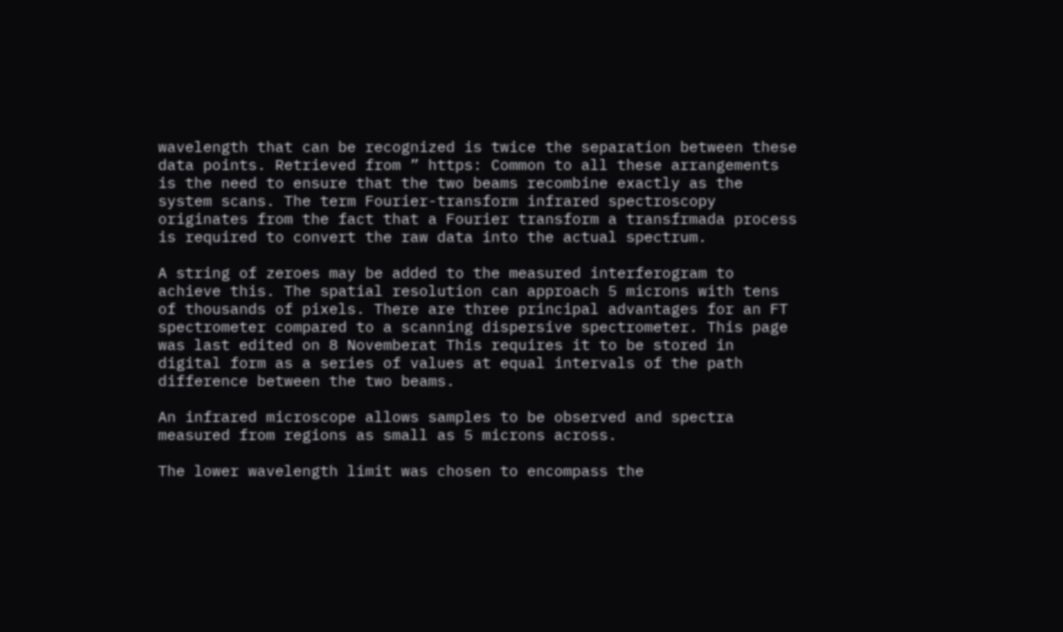wavelength that can be recognized is twice the separation between these data points. Retrieved from ” https: Common to all these arrangements is the need to ensure that the two beams recombine exactly as the system scans. The term Fourier-transform infrared spectroscopy originates from the fact that a Fourier transform a transfrmada process is required to convert the raw data into the actual spectrum.

A string of zeroes may be added to the measured interferogram to achieve this. The spatial resolution can approach 5 microns with tens of thousands of pixels. There are three principal advantages for an FT spectrometer compared to a scanning dispersive spectrometer. This page was last edited on 8 Novemberat This requires it to be stored in digital form as a series of values at equal intervals of the path difference between the two beams.

An infrared microscope allows samples to be observed and spectra measured from regions as small as 5 microns across.

The lower wavelength limit was chosen to encompass the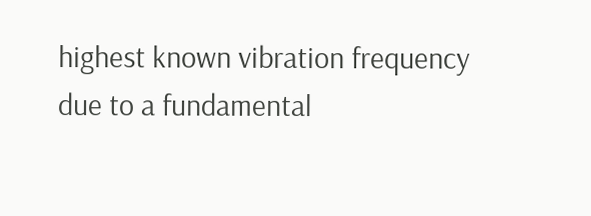highest known vibration frequency due to a fundamental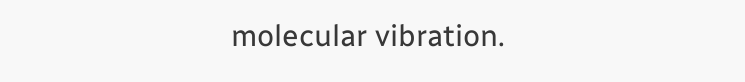molecular vibration.